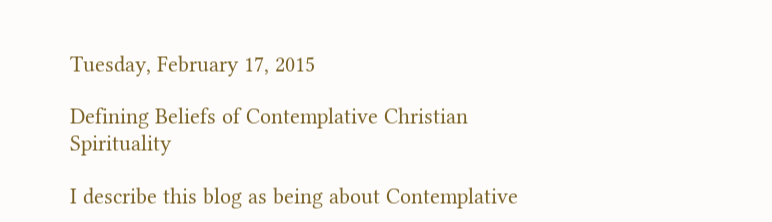Tuesday, February 17, 2015

Defining Beliefs of Contemplative Christian Spirituality

I describe this blog as being about Contemplative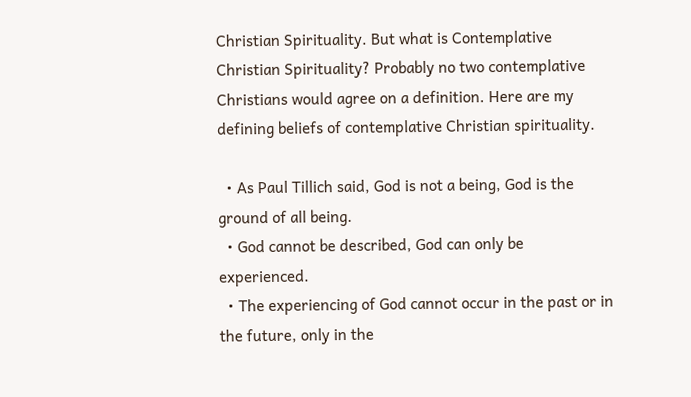Christian Spirituality. But what is Contemplative Christian Spirituality? Probably no two contemplative Christians would agree on a definition. Here are my defining beliefs of contemplative Christian spirituality.

  • As Paul Tillich said, God is not a being, God is the ground of all being.
  • God cannot be described, God can only be experienced.
  • The experiencing of God cannot occur in the past or in the future, only in the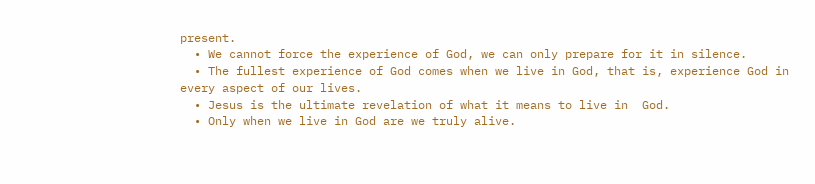present.
  • We cannot force the experience of God, we can only prepare for it in silence.
  • The fullest experience of God comes when we live in God, that is, experience God in every aspect of our lives.
  • Jesus is the ultimate revelation of what it means to live in  God.
  • Only when we live in God are we truly alive.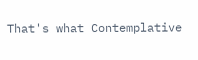That's what Contemplative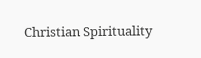Christian Spirituality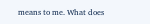means to me. What does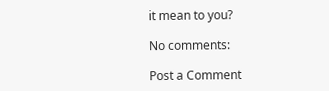it mean to you?

No comments:

Post a Comment